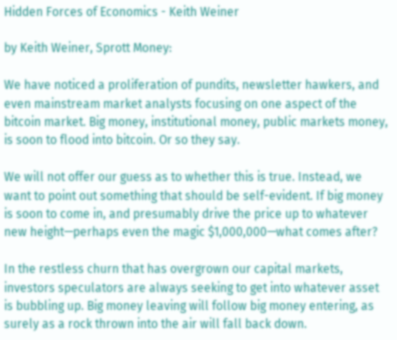Hidden Forces of Economics - Keith Weiner

by Keith Weiner, Sprott Money:

We have noticed a proliferation of pundits, newsletter hawkers, and even mainstream market analysts focusing on one aspect of the bitcoin market. Big money, institutional money, public markets money, is soon to flood into bitcoin. Or so they say.

We will not offer our guess as to whether this is true. Instead, we want to point out something that should be self-evident. If big money is soon to come in, and presumably drive the price up to whatever new height—perhaps even the magic $1,000,000—what comes after?

In the restless churn that has overgrown our capital markets, investors speculators are always seeking to get into whatever asset is bubbling up. Big money leaving will follow big money entering, as surely as a rock thrown into the air will fall back down.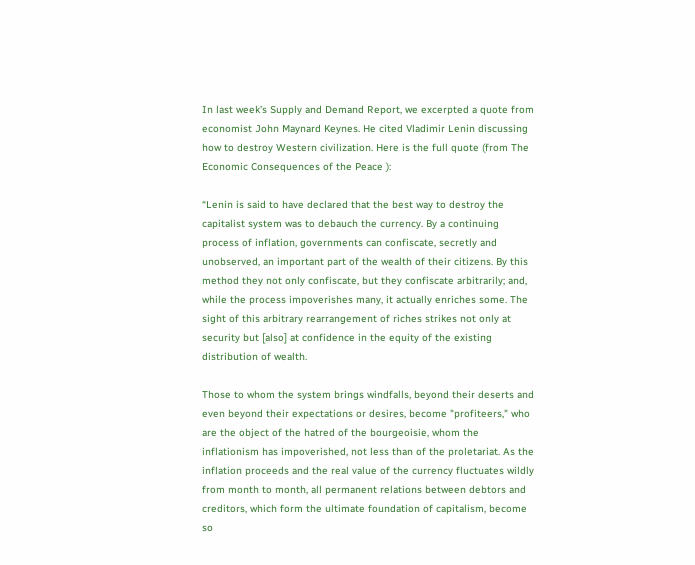In last week’s Supply and Demand Report, we excerpted a quote from economist John Maynard Keynes. He cited Vladimir Lenin discussing how to destroy Western civilization. Here is the full quote (from The Economic Consequences of the Peace ):

“Lenin is said to have declared that the best way to destroy the capitalist system was to debauch the currency. By a continuing process of inflation, governments can confiscate, secretly and unobserved, an important part of the wealth of their citizens. By this method they not only confiscate, but they confiscate arbitrarily; and, while the process impoverishes many, it actually enriches some. The sight of this arbitrary rearrangement of riches strikes not only at security but [also] at confidence in the equity of the existing distribution of wealth.

Those to whom the system brings windfalls, beyond their deserts and even beyond their expectations or desires, become "profiteers," who are the object of the hatred of the bourgeoisie, whom the inflationism has impoverished, not less than of the proletariat. As the inflation proceeds and the real value of the currency fluctuates wildly from month to month, all permanent relations between debtors and creditors, which form the ultimate foundation of capitalism, become so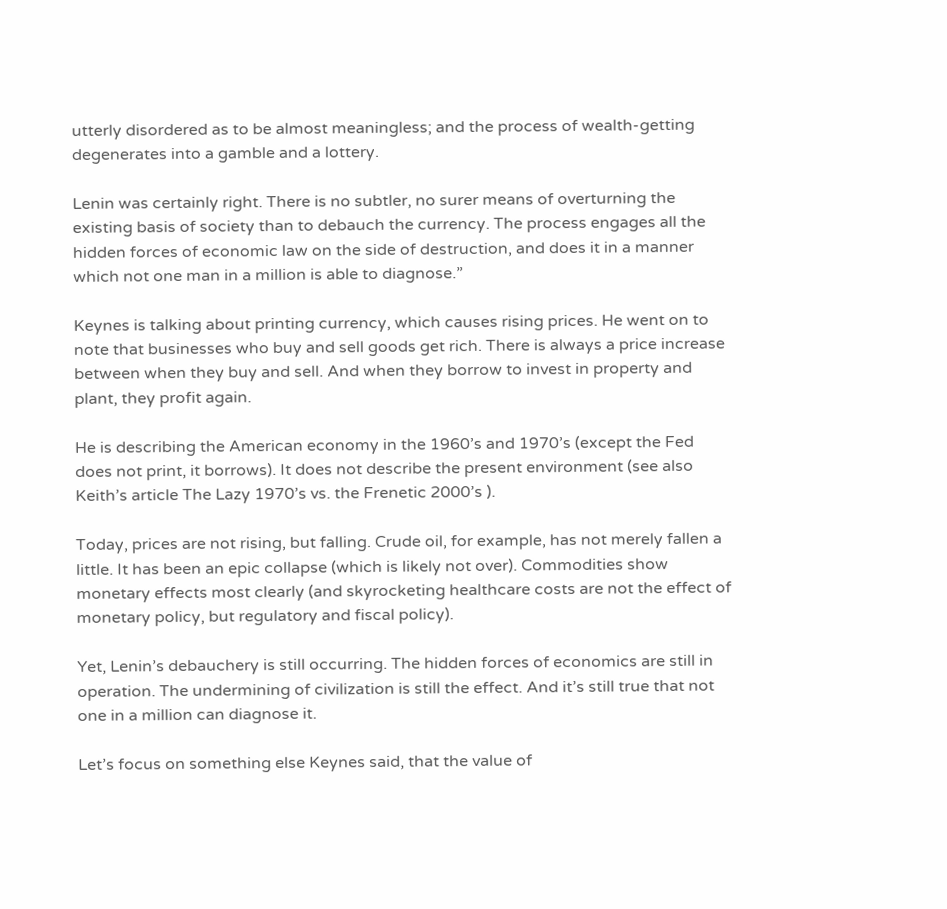utterly disordered as to be almost meaningless; and the process of wealth-getting degenerates into a gamble and a lottery.

Lenin was certainly right. There is no subtler, no surer means of overturning the existing basis of society than to debauch the currency. The process engages all the hidden forces of economic law on the side of destruction, and does it in a manner which not one man in a million is able to diagnose.”

Keynes is talking about printing currency, which causes rising prices. He went on to note that businesses who buy and sell goods get rich. There is always a price increase between when they buy and sell. And when they borrow to invest in property and plant, they profit again.

He is describing the American economy in the 1960’s and 1970’s (except the Fed does not print, it borrows). It does not describe the present environment (see also Keith’s article The Lazy 1970’s vs. the Frenetic 2000’s ).

Today, prices are not rising, but falling. Crude oil, for example, has not merely fallen a little. It has been an epic collapse (which is likely not over). Commodities show monetary effects most clearly (and skyrocketing healthcare costs are not the effect of monetary policy, but regulatory and fiscal policy).

Yet, Lenin’s debauchery is still occurring. The hidden forces of economics are still in operation. The undermining of civilization is still the effect. And it’s still true that not one in a million can diagnose it.

Let’s focus on something else Keynes said, that the value of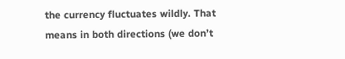the currency fluctuates wildly. That means in both directions (we don’t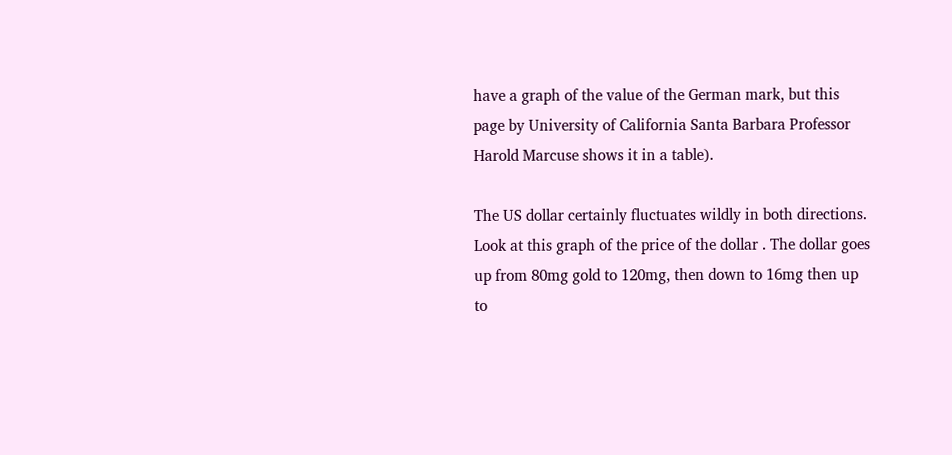have a graph of the value of the German mark, but this page by University of California Santa Barbara Professor Harold Marcuse shows it in a table).

The US dollar certainly fluctuates wildly in both directions. Look at this graph of the price of the dollar . The dollar goes up from 80mg gold to 120mg, then down to 16mg then up to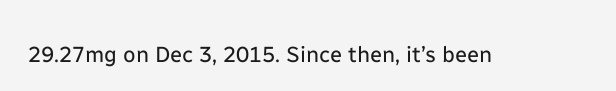29.27mg on Dec 3, 2015. Since then, it’s been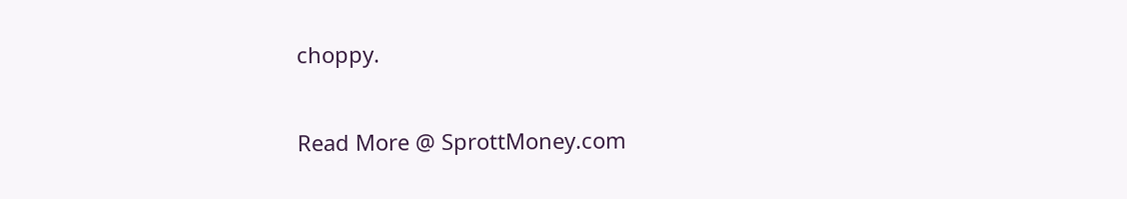choppy.

Read More @ SprottMoney.com